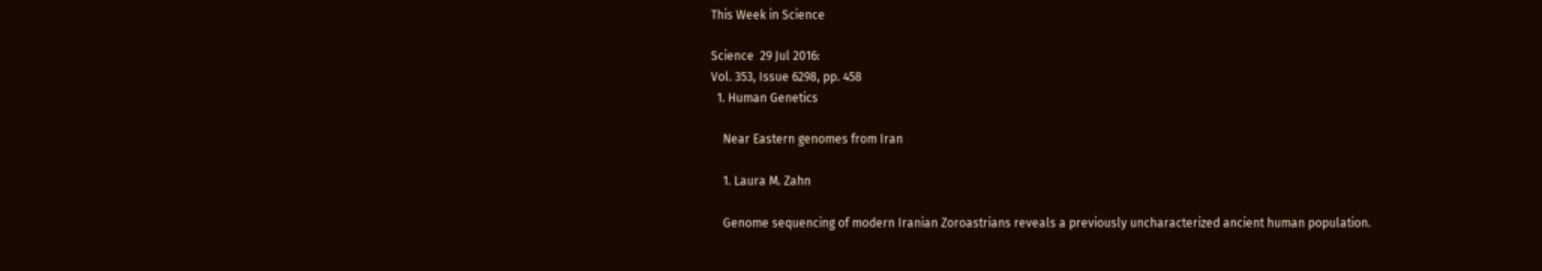This Week in Science

Science  29 Jul 2016:
Vol. 353, Issue 6298, pp. 458
  1. Human Genetics

    Near Eastern genomes from Iran

    1. Laura M. Zahn

    Genome sequencing of modern Iranian Zoroastrians reveals a previously uncharacterized ancient human population.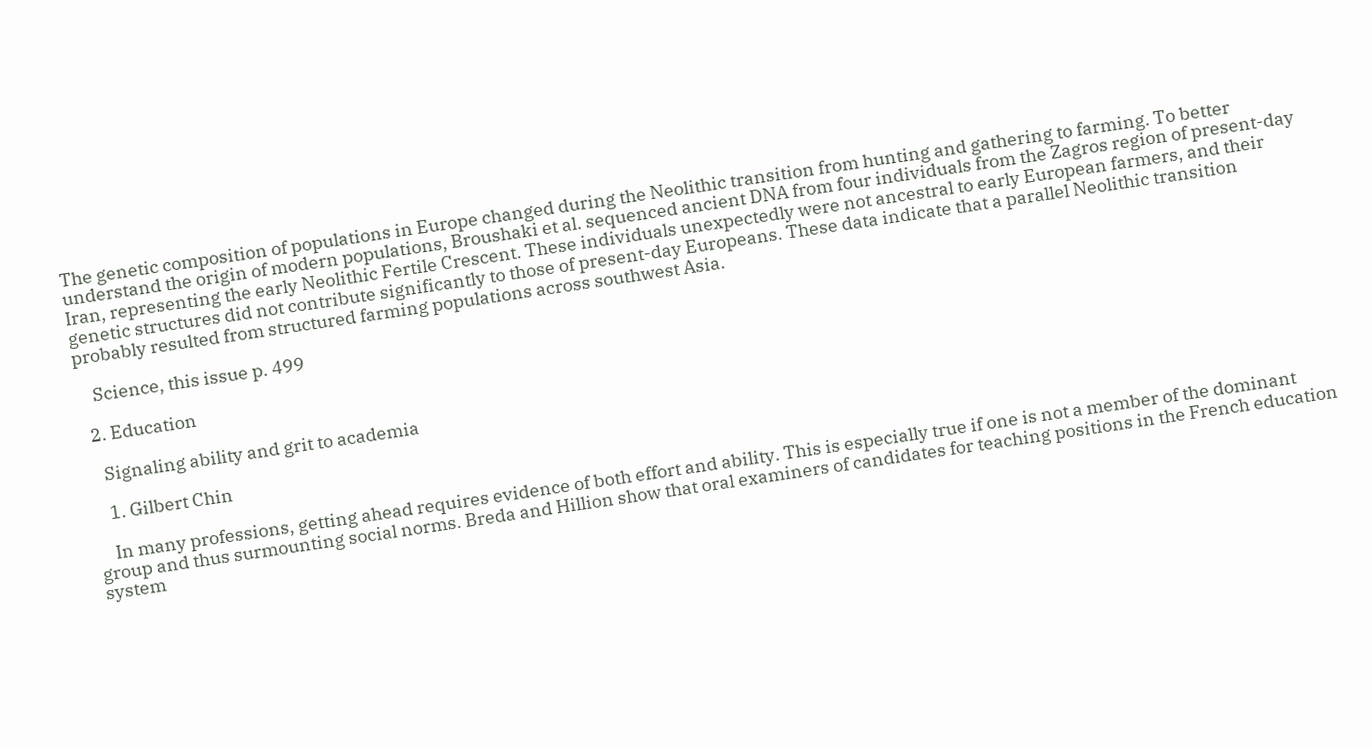The genetic composition of populations in Europe changed during the Neolithic transition from hunting and gathering to farming. To better understand the origin of modern populations, Broushaki et al. sequenced ancient DNA from four individuals from the Zagros region of present-day Iran, representing the early Neolithic Fertile Crescent. These individuals unexpectedly were not ancestral to early European farmers, and their genetic structures did not contribute significantly to those of present-day Europeans. These data indicate that a parallel Neolithic transition probably resulted from structured farming populations across southwest Asia.

    Science, this issue p. 499

  2. Education

    Signaling ability and grit to academia

    1. Gilbert Chin

    In many professions, getting ahead requires evidence of both effort and ability. This is especially true if one is not a member of the dominant group and thus surmounting social norms. Breda and Hillion show that oral examiners of candidates for teaching positions in the French education system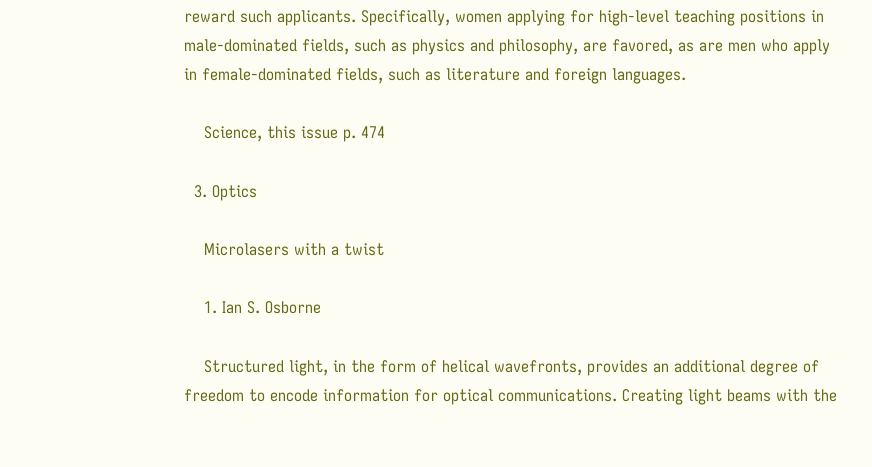reward such applicants. Specifically, women applying for high-level teaching positions in male-dominated fields, such as physics and philosophy, are favored, as are men who apply in female-dominated fields, such as literature and foreign languages.

    Science, this issue p. 474

  3. Optics

    Microlasers with a twist

    1. Ian S. Osborne

    Structured light, in the form of helical wavefronts, provides an additional degree of freedom to encode information for optical communications. Creating light beams with the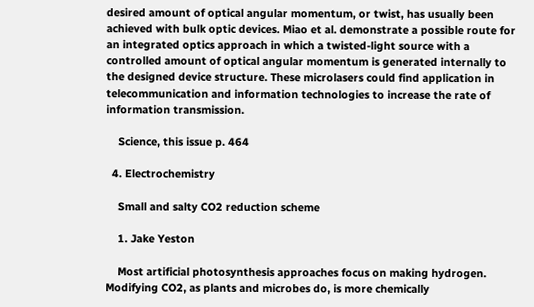desired amount of optical angular momentum, or twist, has usually been achieved with bulk optic devices. Miao et al. demonstrate a possible route for an integrated optics approach in which a twisted-light source with a controlled amount of optical angular momentum is generated internally to the designed device structure. These microlasers could find application in telecommunication and information technologies to increase the rate of information transmission.

    Science, this issue p. 464

  4. Electrochemistry

    Small and salty CO2 reduction scheme

    1. Jake Yeston

    Most artificial photosynthesis approaches focus on making hydrogen. Modifying CO2, as plants and microbes do, is more chemically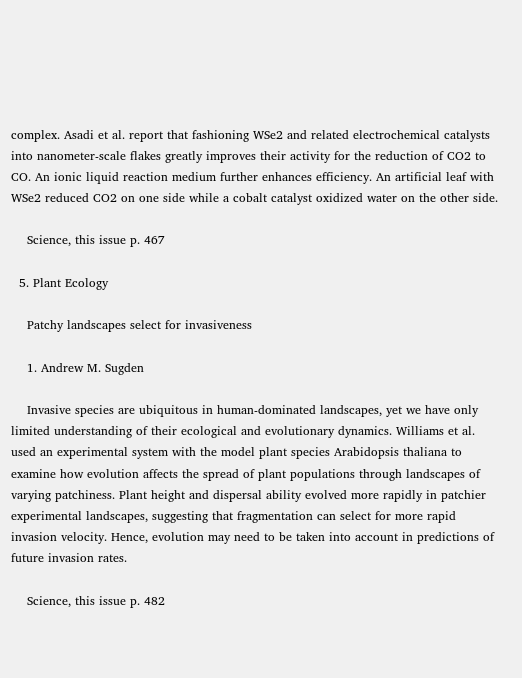complex. Asadi et al. report that fashioning WSe2 and related electrochemical catalysts into nanometer-scale flakes greatly improves their activity for the reduction of CO2 to CO. An ionic liquid reaction medium further enhances efficiency. An artificial leaf with WSe2 reduced CO2 on one side while a cobalt catalyst oxidized water on the other side.

    Science, this issue p. 467

  5. Plant Ecology

    Patchy landscapes select for invasiveness

    1. Andrew M. Sugden

    Invasive species are ubiquitous in human-dominated landscapes, yet we have only limited understanding of their ecological and evolutionary dynamics. Williams et al. used an experimental system with the model plant species Arabidopsis thaliana to examine how evolution affects the spread of plant populations through landscapes of varying patchiness. Plant height and dispersal ability evolved more rapidly in patchier experimental landscapes, suggesting that fragmentation can select for more rapid invasion velocity. Hence, evolution may need to be taken into account in predictions of future invasion rates.

    Science, this issue p. 482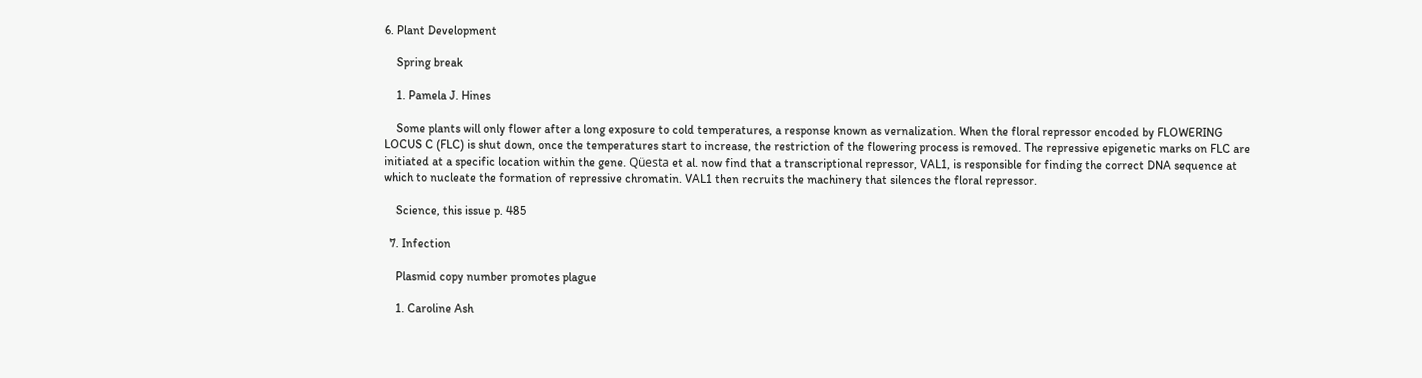6. Plant Development

    Spring break

    1. Pamela J. Hines

    Some plants will only flower after a long exposure to cold temperatures, a response known as vernalization. When the floral repressor encoded by FLOWERING LOCUS C (FLC) is shut down, once the temperatures start to increase, the restriction of the flowering process is removed. The repressive epigenetic marks on FLC are initiated at a specific location within the gene. Qüesta et al. now find that a transcriptional repressor, VAL1, is responsible for finding the correct DNA sequence at which to nucleate the formation of repressive chromatin. VAL1 then recruits the machinery that silences the floral repressor.

    Science, this issue p. 485

  7. Infection

    Plasmid copy number promotes plague

    1. Caroline Ash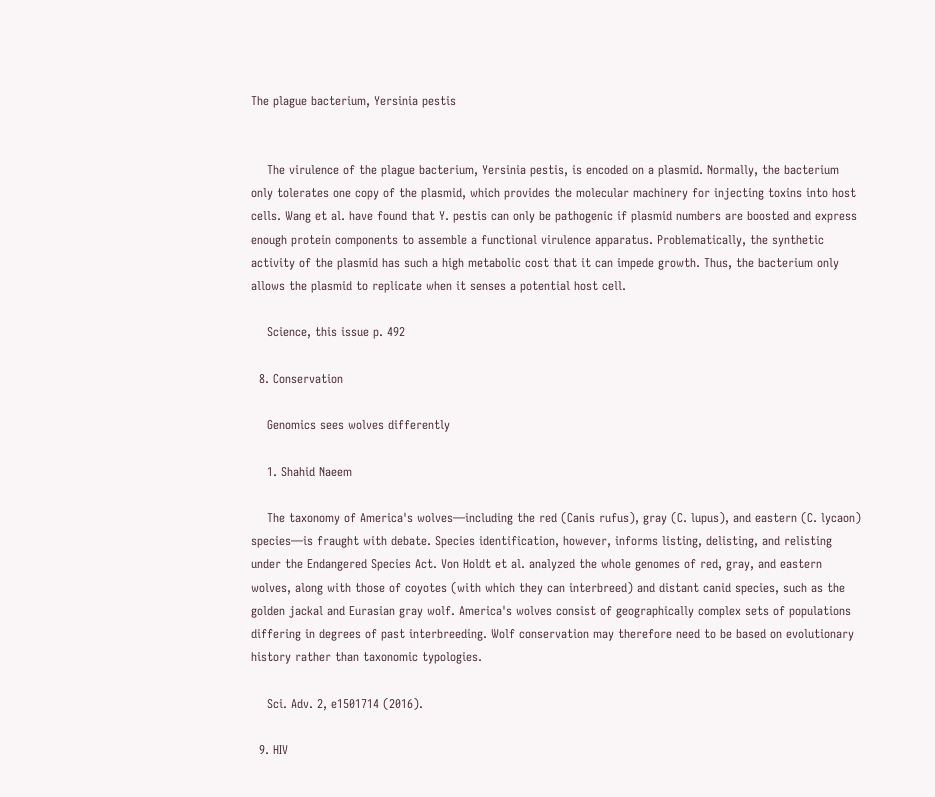The plague bacterium, Yersinia pestis


    The virulence of the plague bacterium, Yersinia pestis, is encoded on a plasmid. Normally, the bacterium only tolerates one copy of the plasmid, which provides the molecular machinery for injecting toxins into host cells. Wang et al. have found that Y. pestis can only be pathogenic if plasmid numbers are boosted and express enough protein components to assemble a functional virulence apparatus. Problematically, the synthetic activity of the plasmid has such a high metabolic cost that it can impede growth. Thus, the bacterium only allows the plasmid to replicate when it senses a potential host cell.

    Science, this issue p. 492

  8. Conservation

    Genomics sees wolves differently

    1. Shahid Naeem

    The taxonomy of America's wolves—including the red (Canis rufus), gray (C. lupus), and eastern (C. lycaon) species—is fraught with debate. Species identification, however, informs listing, delisting, and relisting under the Endangered Species Act. Von Holdt et al. analyzed the whole genomes of red, gray, and eastern wolves, along with those of coyotes (with which they can interbreed) and distant canid species, such as the golden jackal and Eurasian gray wolf. America's wolves consist of geographically complex sets of populations differing in degrees of past interbreeding. Wolf conservation may therefore need to be based on evolutionary history rather than taxonomic typologies.

    Sci. Adv. 2, e1501714 (2016).

  9. HIV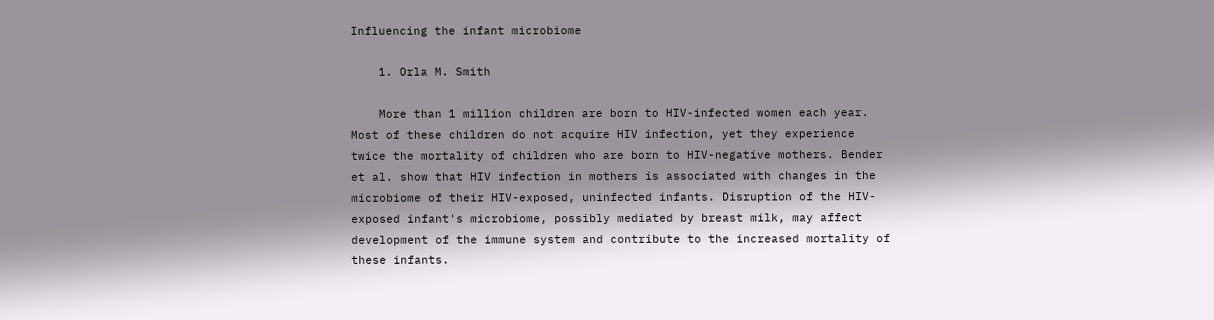Influencing the infant microbiome

    1. Orla M. Smith

    More than 1 million children are born to HIV-infected women each year. Most of these children do not acquire HIV infection, yet they experience twice the mortality of children who are born to HIV-negative mothers. Bender et al. show that HIV infection in mothers is associated with changes in the microbiome of their HIV-exposed, uninfected infants. Disruption of the HIV-exposed infant's microbiome, possibly mediated by breast milk, may affect development of the immune system and contribute to the increased mortality of these infants.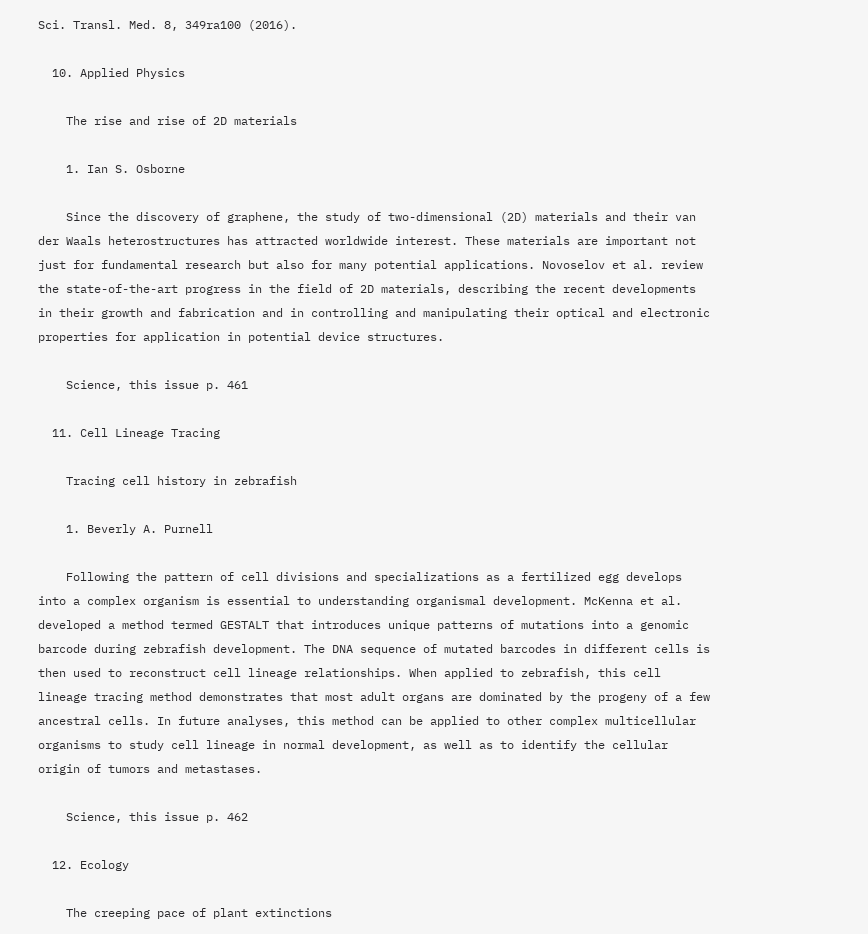Sci. Transl. Med. 8, 349ra100 (2016).

  10. Applied Physics

    The rise and rise of 2D materials

    1. Ian S. Osborne

    Since the discovery of graphene, the study of two-dimensional (2D) materials and their van der Waals heterostructures has attracted worldwide interest. These materials are important not just for fundamental research but also for many potential applications. Novoselov et al. review the state-of-the-art progress in the field of 2D materials, describing the recent developments in their growth and fabrication and in controlling and manipulating their optical and electronic properties for application in potential device structures.

    Science, this issue p. 461

  11. Cell Lineage Tracing

    Tracing cell history in zebrafish

    1. Beverly A. Purnell

    Following the pattern of cell divisions and specializations as a fertilized egg develops into a complex organism is essential to understanding organismal development. McKenna et al. developed a method termed GESTALT that introduces unique patterns of mutations into a genomic barcode during zebrafish development. The DNA sequence of mutated barcodes in different cells is then used to reconstruct cell lineage relationships. When applied to zebrafish, this cell lineage tracing method demonstrates that most adult organs are dominated by the progeny of a few ancestral cells. In future analyses, this method can be applied to other complex multicellular organisms to study cell lineage in normal development, as well as to identify the cellular origin of tumors and metastases.

    Science, this issue p. 462

  12. Ecology

    The creeping pace of plant extinctions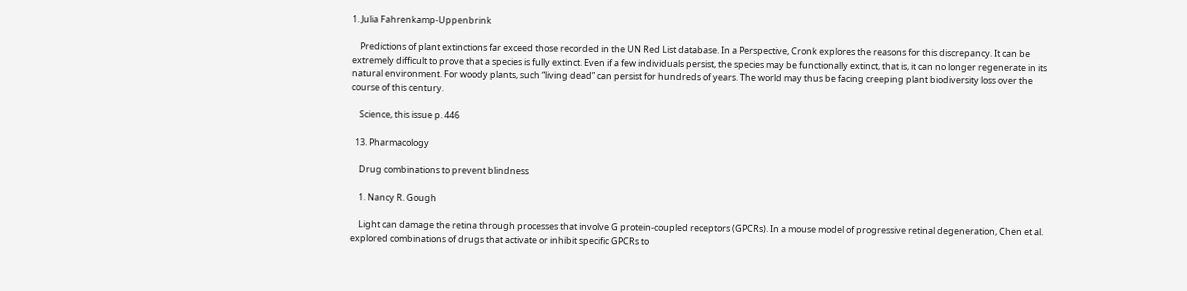1. Julia Fahrenkamp-Uppenbrink

    Predictions of plant extinctions far exceed those recorded in the UN Red List database. In a Perspective, Cronk explores the reasons for this discrepancy. It can be extremely difficult to prove that a species is fully extinct. Even if a few individuals persist, the species may be functionally extinct, that is, it can no longer regenerate in its natural environment. For woody plants, such “living dead” can persist for hundreds of years. The world may thus be facing creeping plant biodiversity loss over the course of this century.

    Science, this issue p. 446

  13. Pharmacology

    Drug combinations to prevent blindness

    1. Nancy R. Gough

    Light can damage the retina through processes that involve G protein-coupled receptors (GPCRs). In a mouse model of progressive retinal degeneration, Chen et al. explored combinations of drugs that activate or inhibit specific GPCRs to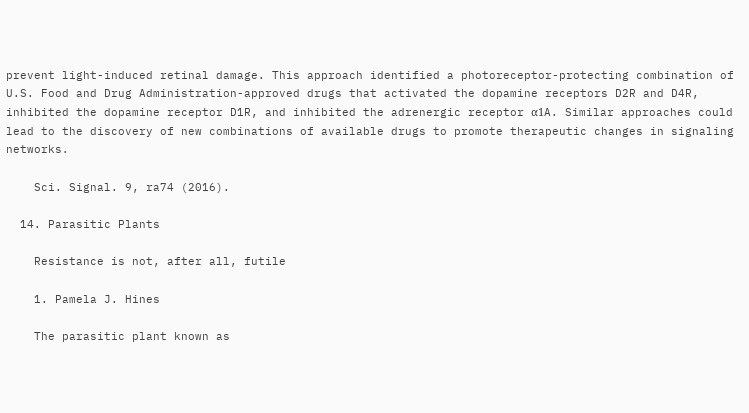prevent light-induced retinal damage. This approach identified a photoreceptor-protecting combination of U.S. Food and Drug Administration-approved drugs that activated the dopamine receptors D2R and D4R, inhibited the dopamine receptor D1R, and inhibited the adrenergic receptor α1A. Similar approaches could lead to the discovery of new combinations of available drugs to promote therapeutic changes in signaling networks.

    Sci. Signal. 9, ra74 (2016).

  14. Parasitic Plants

    Resistance is not, after all, futile

    1. Pamela J. Hines

    The parasitic plant known as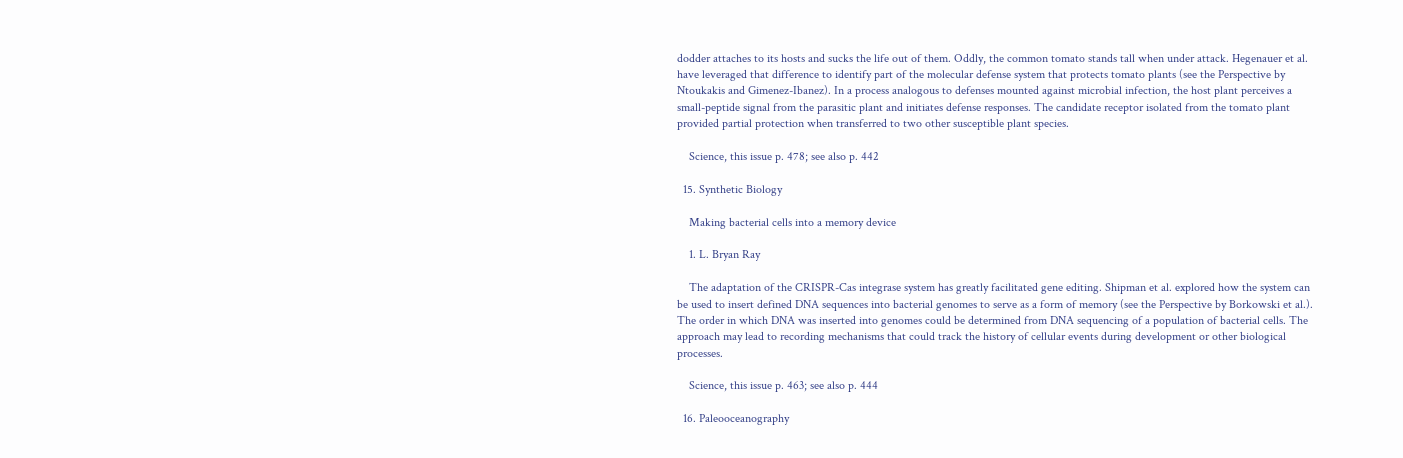dodder attaches to its hosts and sucks the life out of them. Oddly, the common tomato stands tall when under attack. Hegenauer et al. have leveraged that difference to identify part of the molecular defense system that protects tomato plants (see the Perspective by Ntoukakis and Gimenez-Ibanez). In a process analogous to defenses mounted against microbial infection, the host plant perceives a small-peptide signal from the parasitic plant and initiates defense responses. The candidate receptor isolated from the tomato plant provided partial protection when transferred to two other susceptible plant species.

    Science, this issue p. 478; see also p. 442

  15. Synthetic Biology

    Making bacterial cells into a memory device

    1. L. Bryan Ray

    The adaptation of the CRISPR-Cas integrase system has greatly facilitated gene editing. Shipman et al. explored how the system can be used to insert defined DNA sequences into bacterial genomes to serve as a form of memory (see the Perspective by Borkowski et al.). The order in which DNA was inserted into genomes could be determined from DNA sequencing of a population of bacterial cells. The approach may lead to recording mechanisms that could track the history of cellular events during development or other biological processes.

    Science, this issue p. 463; see also p. 444

  16. Paleooceanography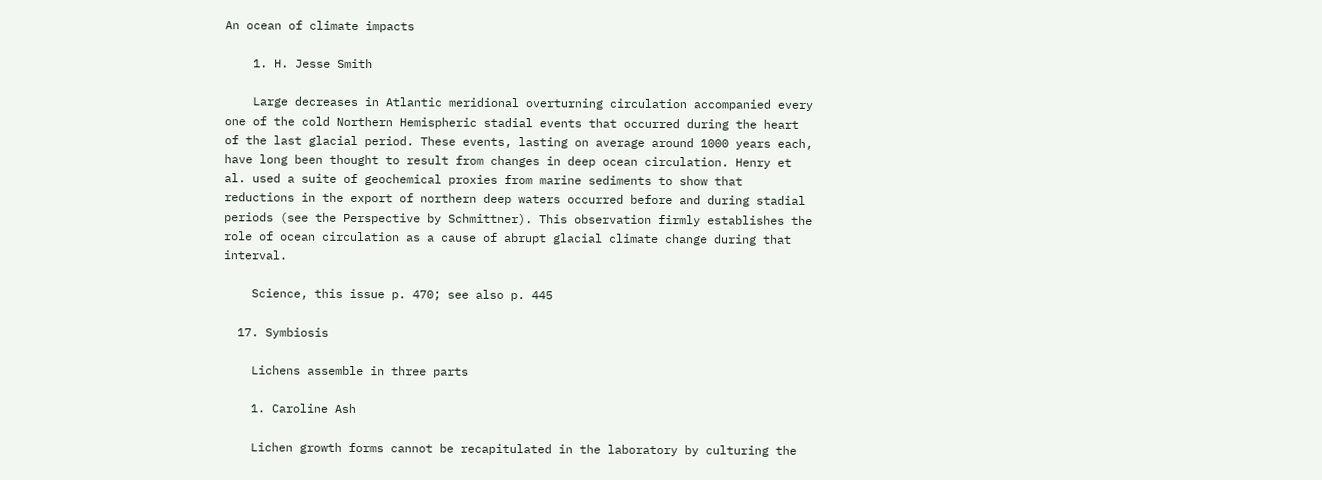An ocean of climate impacts

    1. H. Jesse Smith

    Large decreases in Atlantic meridional overturning circulation accompanied every one of the cold Northern Hemispheric stadial events that occurred during the heart of the last glacial period. These events, lasting on average around 1000 years each, have long been thought to result from changes in deep ocean circulation. Henry et al. used a suite of geochemical proxies from marine sediments to show that reductions in the export of northern deep waters occurred before and during stadial periods (see the Perspective by Schmittner). This observation firmly establishes the role of ocean circulation as a cause of abrupt glacial climate change during that interval.

    Science, this issue p. 470; see also p. 445

  17. Symbiosis

    Lichens assemble in three parts

    1. Caroline Ash

    Lichen growth forms cannot be recapitulated in the laboratory by culturing the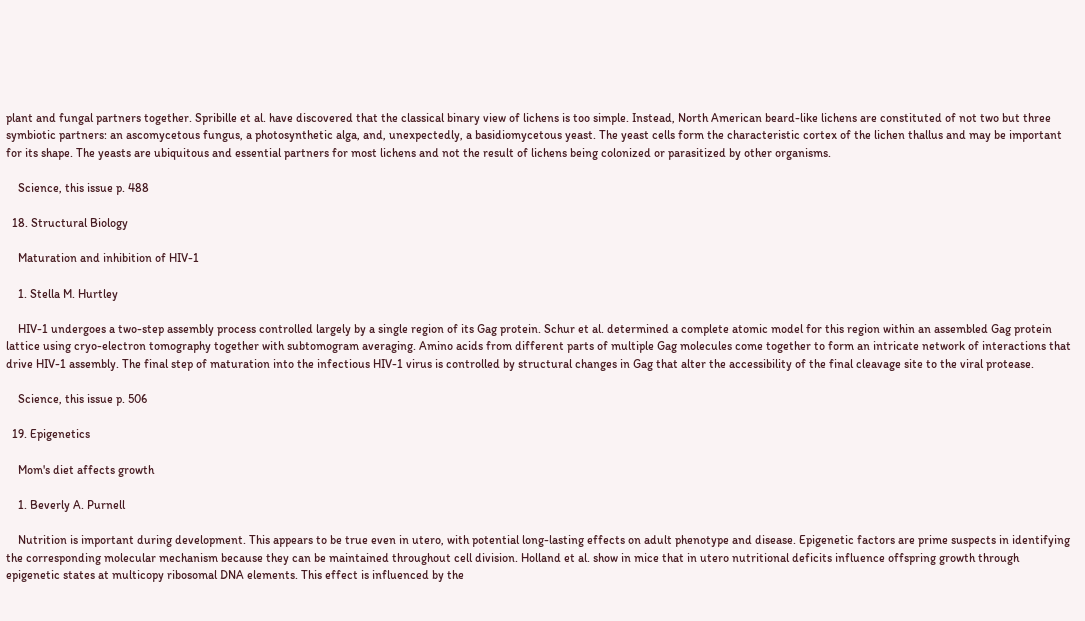plant and fungal partners together. Spribille et al. have discovered that the classical binary view of lichens is too simple. Instead, North American beard-like lichens are constituted of not two but three symbiotic partners: an ascomycetous fungus, a photosynthetic alga, and, unexpectedly, a basidiomycetous yeast. The yeast cells form the characteristic cortex of the lichen thallus and may be important for its shape. The yeasts are ubiquitous and essential partners for most lichens and not the result of lichens being colonized or parasitized by other organisms.

    Science, this issue p. 488

  18. Structural Biology

    Maturation and inhibition of HIV-1

    1. Stella M. Hurtley

    HIV-1 undergoes a two-step assembly process controlled largely by a single region of its Gag protein. Schur et al. determined a complete atomic model for this region within an assembled Gag protein lattice using cryo-electron tomography together with subtomogram averaging. Amino acids from different parts of multiple Gag molecules come together to form an intricate network of interactions that drive HIV-1 assembly. The final step of maturation into the infectious HIV-1 virus is controlled by structural changes in Gag that alter the accessibility of the final cleavage site to the viral protease.

    Science, this issue p. 506

  19. Epigenetics

    Mom's diet affects growth

    1. Beverly A. Purnell

    Nutrition is important during development. This appears to be true even in utero, with potential long-lasting effects on adult phenotype and disease. Epigenetic factors are prime suspects in identifying the corresponding molecular mechanism because they can be maintained throughout cell division. Holland et al. show in mice that in utero nutritional deficits influence offspring growth through epigenetic states at multicopy ribosomal DNA elements. This effect is influenced by the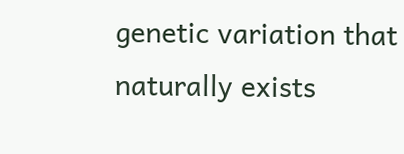genetic variation that naturally exists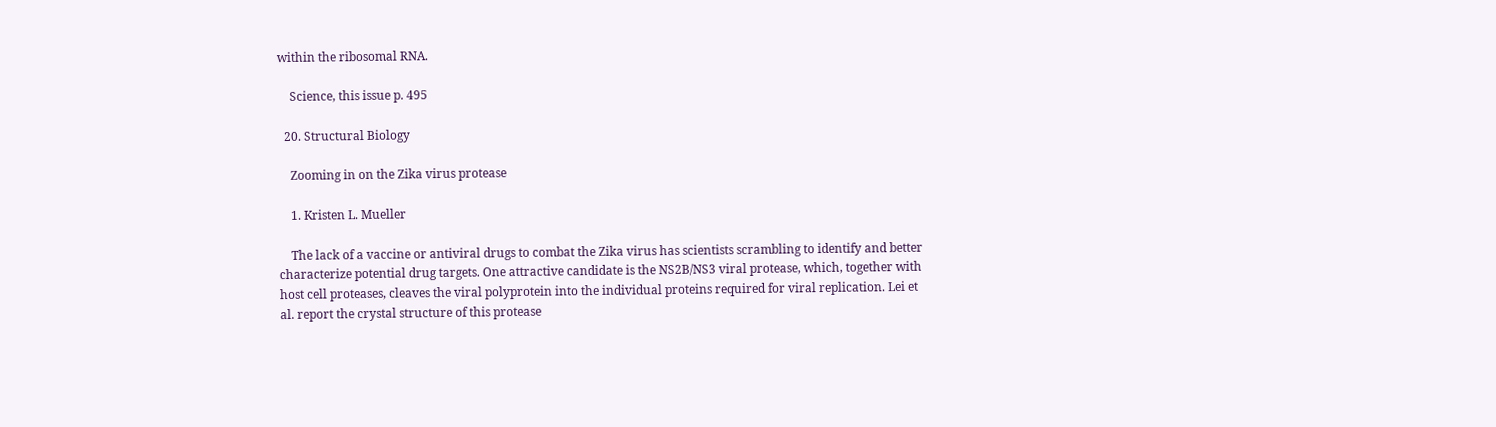within the ribosomal RNA.

    Science, this issue p. 495

  20. Structural Biology

    Zooming in on the Zika virus protease

    1. Kristen L. Mueller

    The lack of a vaccine or antiviral drugs to combat the Zika virus has scientists scrambling to identify and better characterize potential drug targets. One attractive candidate is the NS2B/NS3 viral protease, which, together with host cell proteases, cleaves the viral polyprotein into the individual proteins required for viral replication. Lei et al. report the crystal structure of this protease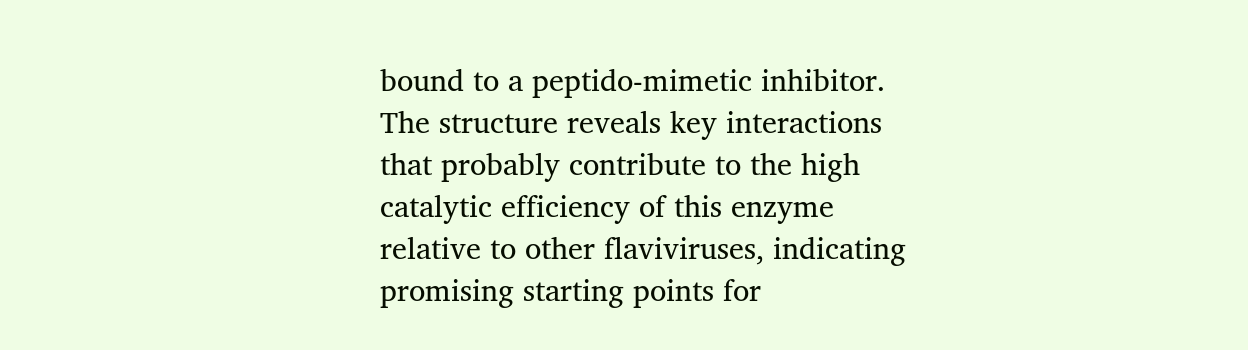bound to a peptido-mimetic inhibitor. The structure reveals key interactions that probably contribute to the high catalytic efficiency of this enzyme relative to other flaviviruses, indicating promising starting points for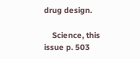drug design.

    Science, this issue p. 503